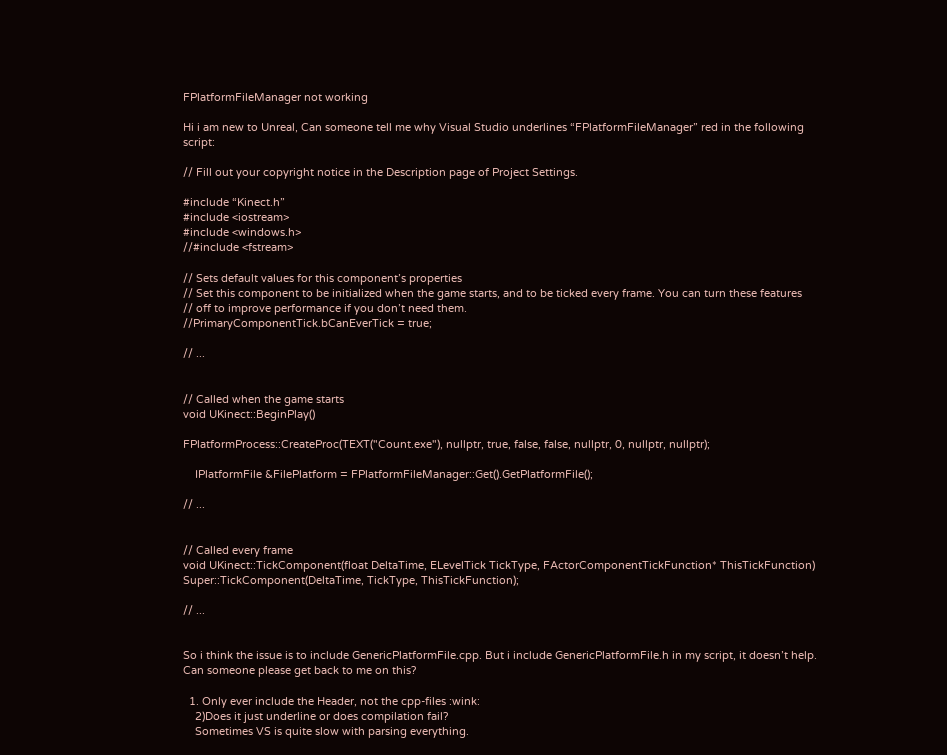FPlatformFileManager not working

Hi i am new to Unreal, Can someone tell me why Visual Studio underlines “FPlatformFileManager” red in the following script:

// Fill out your copyright notice in the Description page of Project Settings.

#include “Kinect.h”
#include <iostream>
#include <windows.h>
//#include <fstream>

// Sets default values for this component’s properties
// Set this component to be initialized when the game starts, and to be ticked every frame. You can turn these features
// off to improve performance if you don’t need them.
//PrimaryComponentTick.bCanEverTick = true;

// ...


// Called when the game starts
void UKinect::BeginPlay()

FPlatformProcess::CreateProc(TEXT("Count.exe"), nullptr, true, false, false, nullptr, 0, nullptr, nullptr);

    IPlatformFile &FilePlatform = FPlatformFileManager::Get().GetPlatformFile();

// ...


// Called every frame
void UKinect::TickComponent(float DeltaTime, ELevelTick TickType, FActorComponentTickFunction* ThisTickFunction)
Super::TickComponent(DeltaTime, TickType, ThisTickFunction);

// ...


So i think the issue is to include GenericPlatformFile.cpp. But i include GenericPlatformFile.h in my script, it doesn’t help. Can someone please get back to me on this?

  1. Only ever include the Header, not the cpp-files :wink:
    2)Does it just underline or does compilation fail?
    Sometimes VS is quite slow with parsing everything.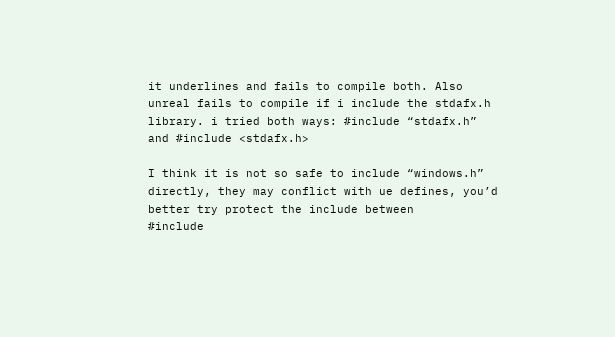it underlines and fails to compile both. Also unreal fails to compile if i include the stdafx.h library. i tried both ways: #include “stdafx.h” and #include <stdafx.h>

I think it is not so safe to include “windows.h” directly, they may conflict with ue defines, you’d better try protect the include between
#include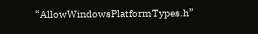“AllowWindowsPlatformTypes.h”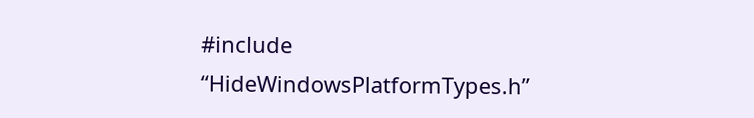#include “HideWindowsPlatformTypes.h”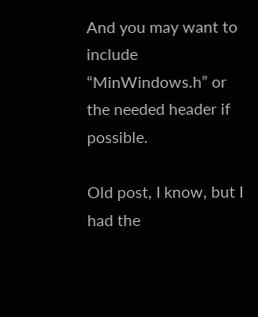And you may want to include “MinWindows.h” or the needed header if possible.

Old post, I know, but I had the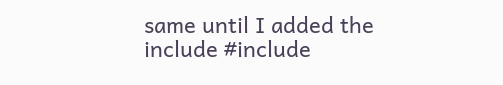same until I added the include #include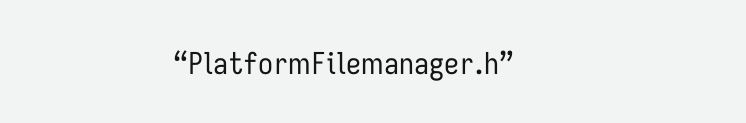“PlatformFilemanager.h”